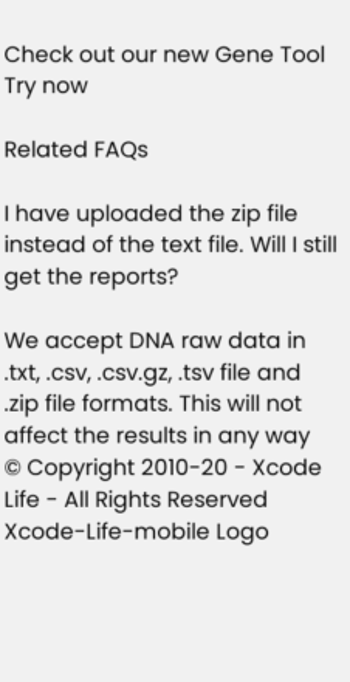Check out our new Gene Tool
Try now

Related FAQs

I have uploaded the zip file instead of the text file. Will I still get the reports?

We accept DNA raw data in .txt, .csv, .csv.gz, .tsv file and .zip file formats. This will not affect the results in any way
© Copyright 2010-20 - Xcode Life - All Rights Reserved
Xcode-Life-mobile Logo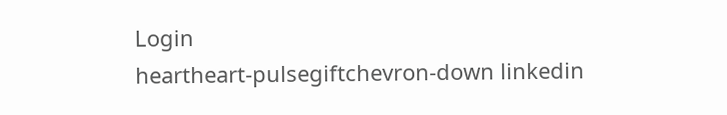Login
heartheart-pulsegiftchevron-down linkedin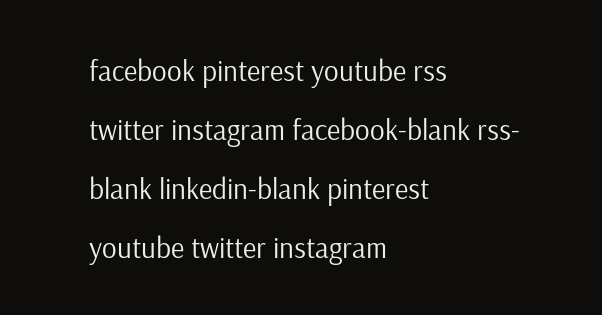facebook pinterest youtube rss twitter instagram facebook-blank rss-blank linkedin-blank pinterest youtube twitter instagram